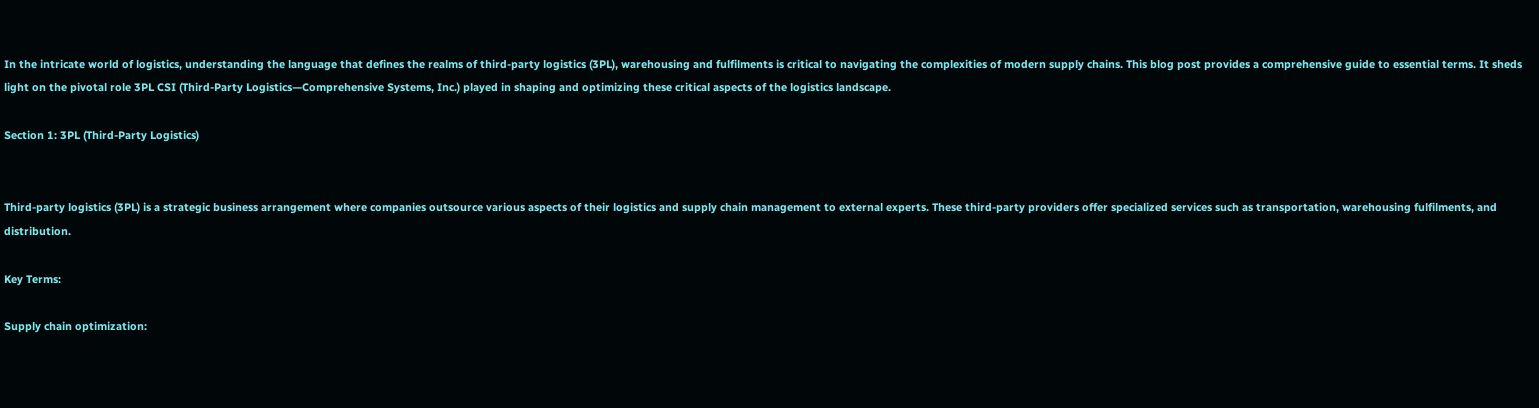In the intricate world of logistics, understanding the language that defines the realms of third-party logistics (3PL), warehousing and fulfilments is critical to navigating the complexities of modern supply chains. This blog post provides a comprehensive guide to essential terms. It sheds light on the pivotal role 3PL CSI (Third-Party Logistics—Comprehensive Systems, Inc.) played in shaping and optimizing these critical aspects of the logistics landscape.

Section 1: 3PL (Third-Party Logistics)


Third-party logistics (3PL) is a strategic business arrangement where companies outsource various aspects of their logistics and supply chain management to external experts. These third-party providers offer specialized services such as transportation, warehousing fulfilments, and distribution.

Key Terms:

Supply chain optimization: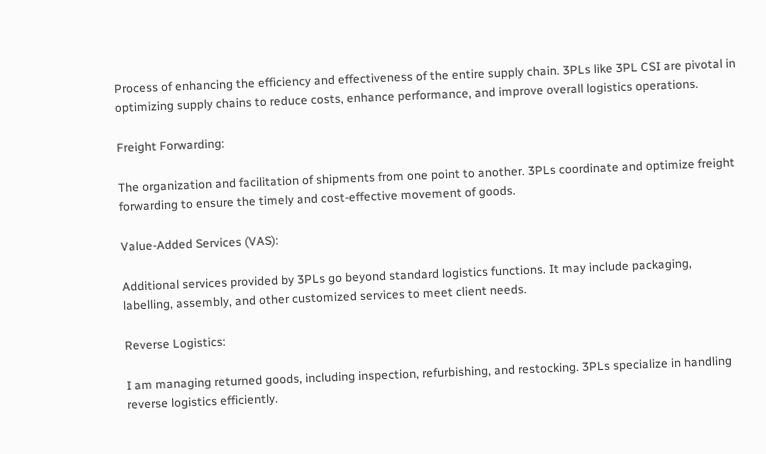Process of enhancing the efficiency and effectiveness of the entire supply chain. 3PLs like 3PL CSI are pivotal in optimizing supply chains to reduce costs, enhance performance, and improve overall logistics operations.

Freight Forwarding:

The organization and facilitation of shipments from one point to another. 3PLs coordinate and optimize freight forwarding to ensure the timely and cost-effective movement of goods.

Value-Added Services (VAS):

Additional services provided by 3PLs go beyond standard logistics functions. It may include packaging, labelling, assembly, and other customized services to meet client needs.

Reverse Logistics:

I am managing returned goods, including inspection, refurbishing, and restocking. 3PLs specialize in handling reverse logistics efficiently.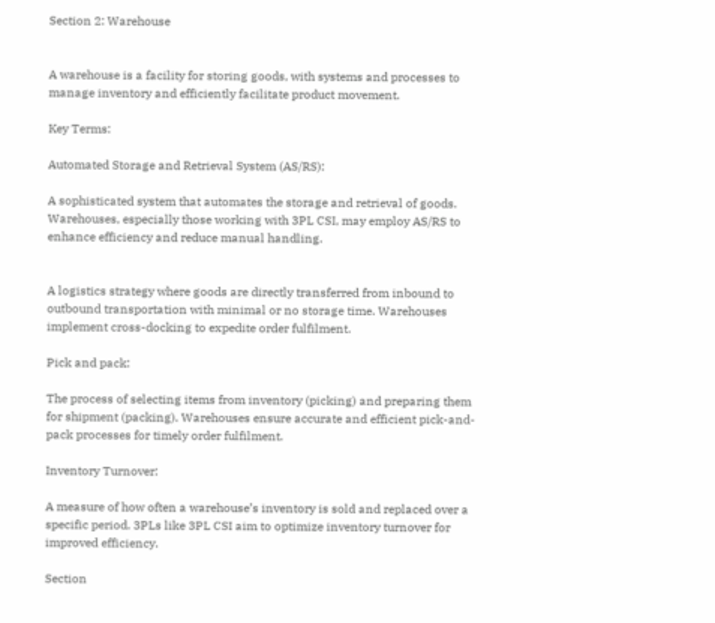Section 2: Warehouse


A warehouse is a facility for storing goods, with systems and processes to manage inventory and efficiently facilitate product movement.

Key Terms:

Automated Storage and Retrieval System (AS/RS):

A sophisticated system that automates the storage and retrieval of goods. Warehouses, especially those working with 3PL CSI, may employ AS/RS to enhance efficiency and reduce manual handling.


A logistics strategy where goods are directly transferred from inbound to outbound transportation with minimal or no storage time. Warehouses implement cross-docking to expedite order fulfilment.

Pick and pack:

The process of selecting items from inventory (picking) and preparing them for shipment (packing). Warehouses ensure accurate and efficient pick-and-pack processes for timely order fulfilment.

Inventory Turnover:

A measure of how often a warehouse’s inventory is sold and replaced over a specific period. 3PLs like 3PL CSI aim to optimize inventory turnover for improved efficiency.

Section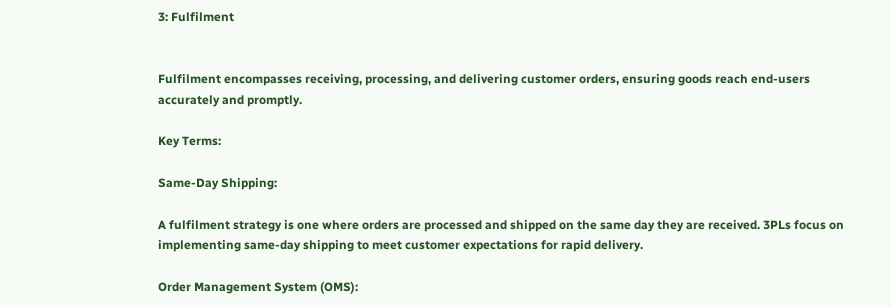3: Fulfilment


Fulfilment encompasses receiving, processing, and delivering customer orders, ensuring goods reach end-users accurately and promptly.

Key Terms:

Same-Day Shipping:

A fulfilment strategy is one where orders are processed and shipped on the same day they are received. 3PLs focus on implementing same-day shipping to meet customer expectations for rapid delivery.

Order Management System (OMS):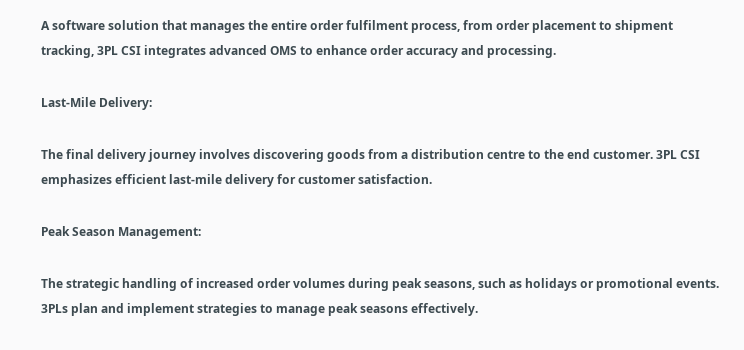A software solution that manages the entire order fulfilment process, from order placement to shipment tracking, 3PL CSI integrates advanced OMS to enhance order accuracy and processing.

Last-Mile Delivery:

The final delivery journey involves discovering goods from a distribution centre to the end customer. 3PL CSI emphasizes efficient last-mile delivery for customer satisfaction.

Peak Season Management:

The strategic handling of increased order volumes during peak seasons, such as holidays or promotional events. 3PLs plan and implement strategies to manage peak seasons effectively.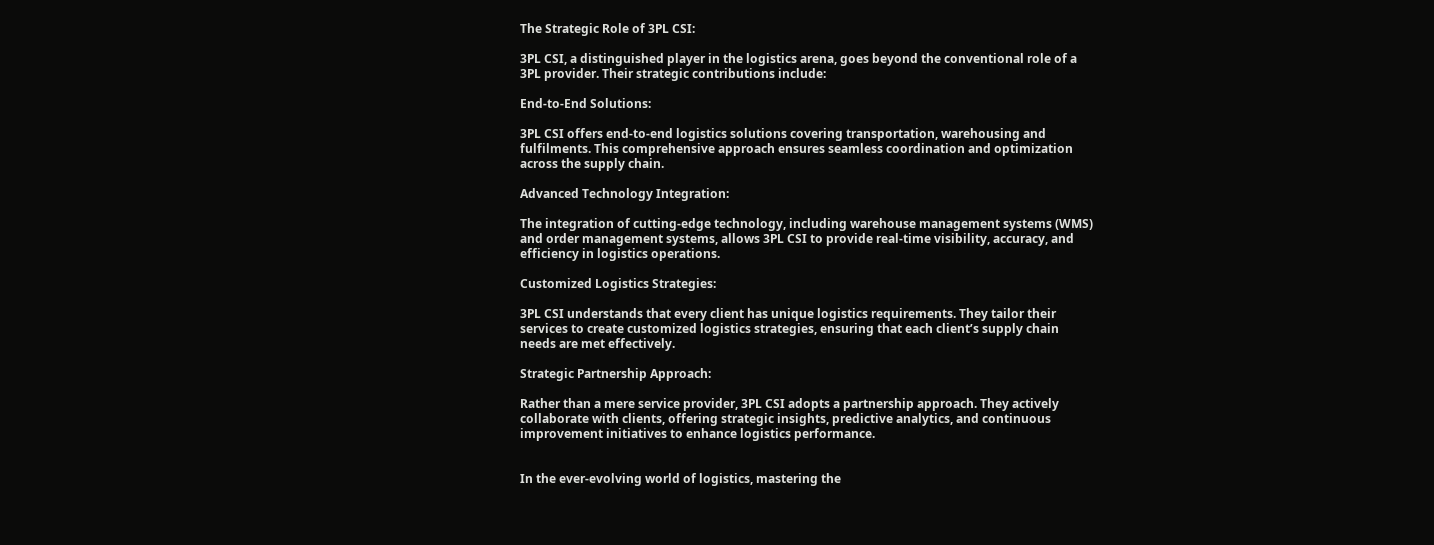The Strategic Role of 3PL CSI:

3PL CSI, a distinguished player in the logistics arena, goes beyond the conventional role of a 3PL provider. Their strategic contributions include:

End-to-End Solutions:

3PL CSI offers end-to-end logistics solutions covering transportation, warehousing and fulfilments. This comprehensive approach ensures seamless coordination and optimization across the supply chain.

Advanced Technology Integration:

The integration of cutting-edge technology, including warehouse management systems (WMS) and order management systems, allows 3PL CSI to provide real-time visibility, accuracy, and efficiency in logistics operations.

Customized Logistics Strategies:

3PL CSI understands that every client has unique logistics requirements. They tailor their services to create customized logistics strategies, ensuring that each client’s supply chain needs are met effectively.

Strategic Partnership Approach:

Rather than a mere service provider, 3PL CSI adopts a partnership approach. They actively collaborate with clients, offering strategic insights, predictive analytics, and continuous improvement initiatives to enhance logistics performance.


In the ever-evolving world of logistics, mastering the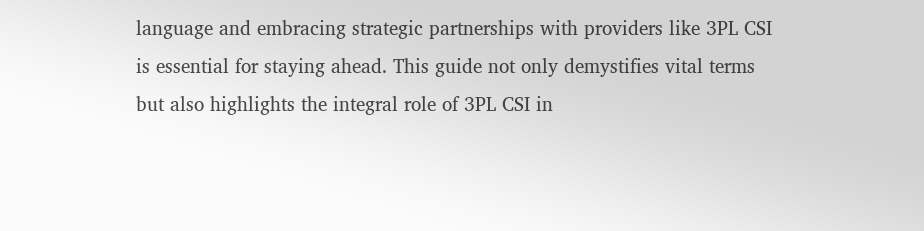language and embracing strategic partnerships with providers like 3PL CSI is essential for staying ahead. This guide not only demystifies vital terms but also highlights the integral role of 3PL CSI in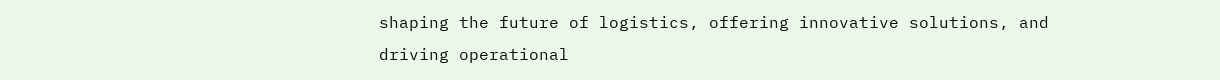shaping the future of logistics, offering innovative solutions, and driving operational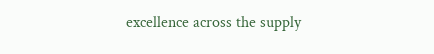excellence across the supply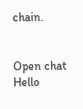chain.


Open chat
Hello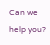Can we help you?